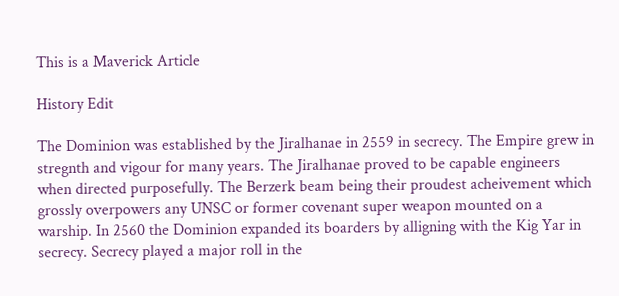This is a Maverick Article

History Edit

The Dominion was established by the Jiralhanae in 2559 in secrecy. The Empire grew in stregnth and vigour for many years. The Jiralhanae proved to be capable engineers when directed purposefully. The Berzerk beam being their proudest acheivement which grossly overpowers any UNSC or former covenant super weapon mounted on a warship. In 2560 the Dominion expanded its boarders by alligning with the Kig Yar in secrecy. Secrecy played a major roll in the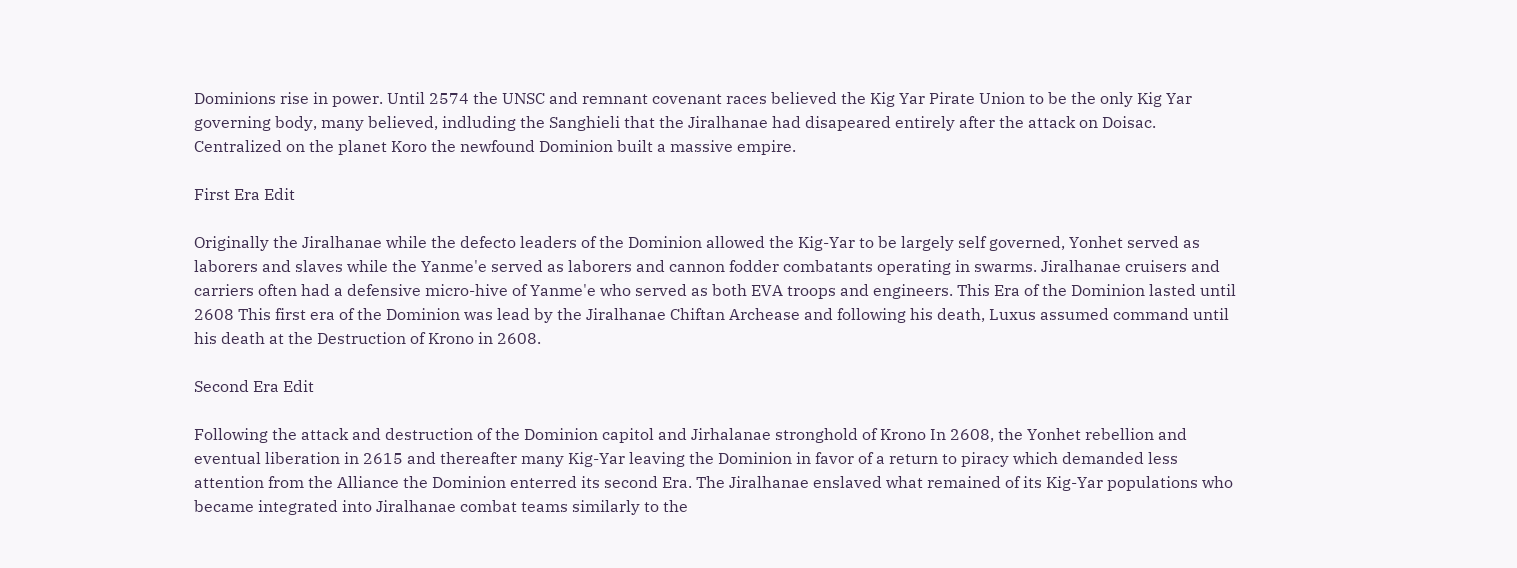Dominions rise in power. Until 2574 the UNSC and remnant covenant races believed the Kig Yar Pirate Union to be the only Kig Yar governing body, many believed, indluding the Sanghieli that the Jiralhanae had disapeared entirely after the attack on Doisac. Centralized on the planet Koro the newfound Dominion built a massive empire.

First Era Edit

Originally the Jiralhanae while the defecto leaders of the Dominion allowed the Kig-Yar to be largely self governed, Yonhet served as laborers and slaves while the Yanme'e served as laborers and cannon fodder combatants operating in swarms. Jiralhanae cruisers and carriers often had a defensive micro-hive of Yanme'e who served as both EVA troops and engineers. This Era of the Dominion lasted until 2608 This first era of the Dominion was lead by the Jiralhanae Chiftan Archease and following his death, Luxus assumed command until his death at the Destruction of Krono in 2608.

Second Era Edit

Following the attack and destruction of the Dominion capitol and Jirhalanae stronghold of Krono In 2608, the Yonhet rebellion and eventual liberation in 2615 and thereafter many Kig-Yar leaving the Dominion in favor of a return to piracy which demanded less attention from the Alliance the Dominion enterred its second Era. The Jiralhanae enslaved what remained of its Kig-Yar populations who became integrated into Jiralhanae combat teams similarly to the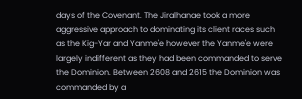days of the Covenant. The Jiralhanae took a more aggressive approach to dominating its client races such as the Kig-Yar and Yanme'e however the Yanme'e were largely indifferent as they had been commanded to serve the Dominion. Between 2608 and 2615 the Dominion was commanded by a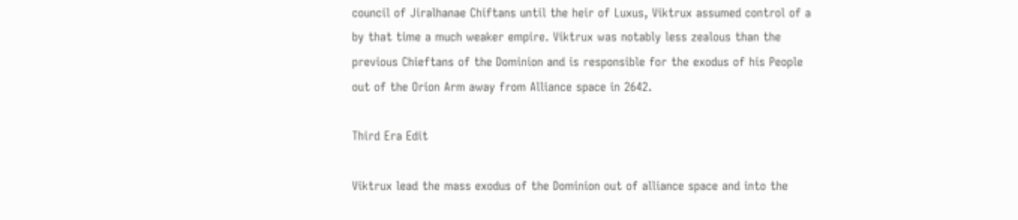council of Jiralhanae Chiftans until the heir of Luxus, Viktrux assumed control of a by that time a much weaker empire. Viktrux was notably less zealous than the previous Chieftans of the Dominion and is responsible for the exodus of his People out of the Orion Arm away from Alliance space in 2642.

Third Era Edit

Viktrux lead the mass exodus of the Dominion out of alliance space and into the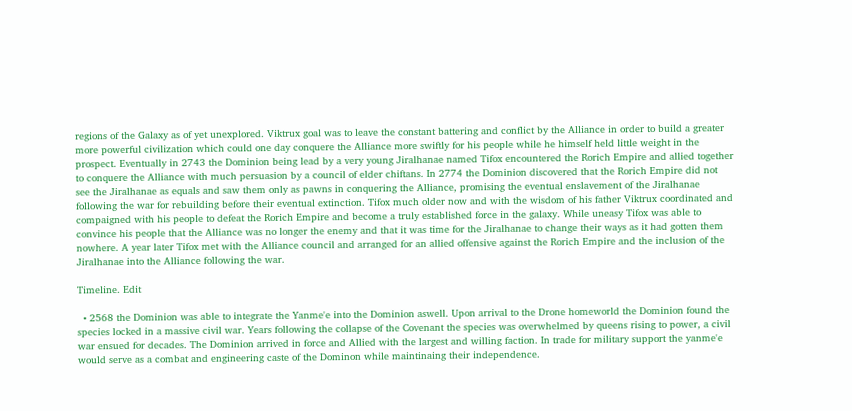regions of the Galaxy as of yet unexplored. Viktrux goal was to leave the constant battering and conflict by the Alliance in order to build a greater more powerful civilization which could one day conquere the Alliance more swiftly for his people while he himself held little weight in the prospect. Eventually in 2743 the Dominion being lead by a very young Jiralhanae named Tifox encountered the Rorich Empire and allied together to conquere the Alliance with much persuasion by a council of elder chiftans. In 2774 the Dominion discovered that the Rorich Empire did not see the Jiralhanae as equals and saw them only as pawns in conquering the Alliance, promising the eventual enslavement of the Jiralhanae following the war for rebuilding before their eventual extinction. Tifox much older now and with the wisdom of his father Viktrux coordinated and compaigned with his people to defeat the Rorich Empire and become a truly established force in the galaxy. While uneasy Tifox was able to convince his people that the Alliance was no longer the enemy and that it was time for the Jiralhanae to change their ways as it had gotten them nowhere. A year later Tifox met with the Alliance council and arranged for an allied offensive against the Rorich Empire and the inclusion of the Jiralhanae into the Alliance following the war.

Timeline. Edit

  • 2568 the Dominion was able to integrate the Yanme'e into the Dominion aswell. Upon arrival to the Drone homeworld the Dominion found the species locked in a massive civil war. Years following the collapse of the Covenant the species was overwhelmed by queens rising to power, a civil war ensued for decades. The Dominion arrived in force and Allied with the largest and willing faction. In trade for military support the yanme'e would serve as a combat and engineering caste of the Dominon while maintinaing their independence.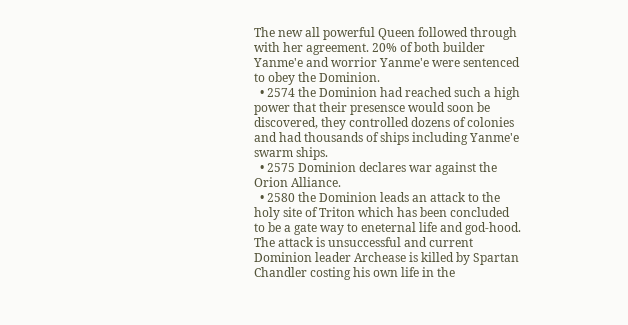The new all powerful Queen followed through with her agreement. 20% of both builder Yanme'e and worrior Yanme'e were sentenced to obey the Dominion.
  • 2574 the Dominion had reached such a high power that their presensce would soon be discovered, they controlled dozens of colonies and had thousands of ships including Yanme'e swarm ships.
  • 2575 Dominion declares war against the Orion Alliance.
  • 2580 the Dominion leads an attack to the holy site of Triton which has been concluded to be a gate way to eneternal life and god-hood. The attack is unsuccessful and current Dominion leader Archease is killed by Spartan Chandler costing his own life in the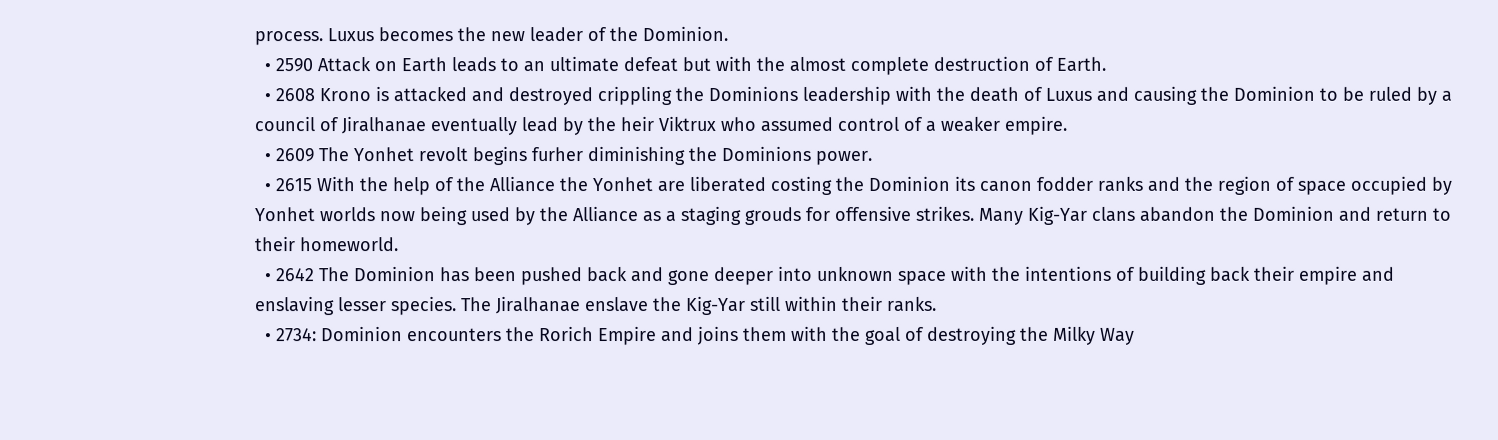process. Luxus becomes the new leader of the Dominion.
  • 2590 Attack on Earth leads to an ultimate defeat but with the almost complete destruction of Earth.
  • 2608 Krono is attacked and destroyed crippling the Dominions leadership with the death of Luxus and causing the Dominion to be ruled by a council of Jiralhanae eventually lead by the heir Viktrux who assumed control of a weaker empire.
  • 2609 The Yonhet revolt begins furher diminishing the Dominions power.
  • 2615 With the help of the Alliance the Yonhet are liberated costing the Dominion its canon fodder ranks and the region of space occupied by Yonhet worlds now being used by the Alliance as a staging grouds for offensive strikes. Many Kig-Yar clans abandon the Dominion and return to their homeworld.
  • 2642 The Dominion has been pushed back and gone deeper into unknown space with the intentions of building back their empire and enslaving lesser species. The Jiralhanae enslave the Kig-Yar still within their ranks.
  • 2734: Dominion encounters the Rorich Empire and joins them with the goal of destroying the Milky Way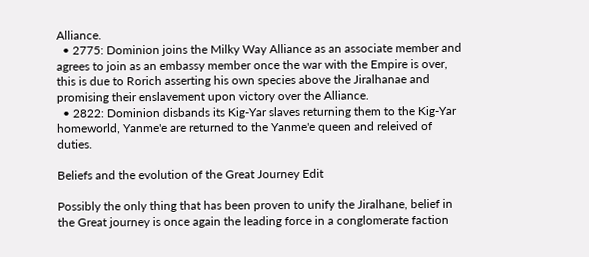Alliance.
  • 2775: Dominion joins the Milky Way Alliance as an associate member and agrees to join as an embassy member once the war with the Empire is over, this is due to Rorich asserting his own species above the Jiralhanae and promising their enslavement upon victory over the Alliance.
  • 2822: Dominion disbands its Kig-Yar slaves returning them to the Kig-Yar homeworld, Yanme'e are returned to the Yanme'e queen and releived of duties.

Beliefs and the evolution of the Great Journey Edit

Possibly the only thing that has been proven to unify the Jiralhane, belief in the Great journey is once again the leading force in a conglomerate faction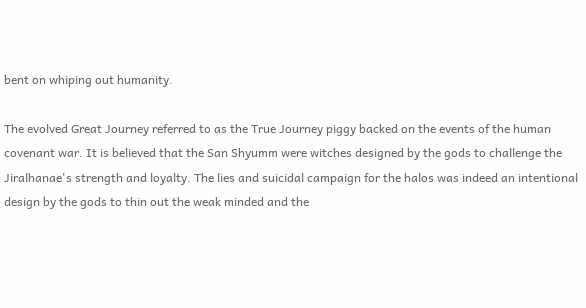bent on whiping out humanity.

The evolved Great Journey referred to as the True Journey piggy backed on the events of the human covenant war. It is believed that the San Shyumm were witches designed by the gods to challenge the Jiralhanae's strength and loyalty. The lies and suicidal campaign for the halos was indeed an intentional design by the gods to thin out the weak minded and the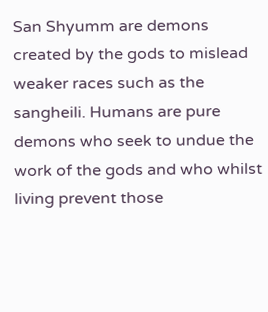San Shyumm are demons created by the gods to mislead weaker races such as the sangheili. Humans are pure demons who seek to undue the work of the gods and who whilst living prevent those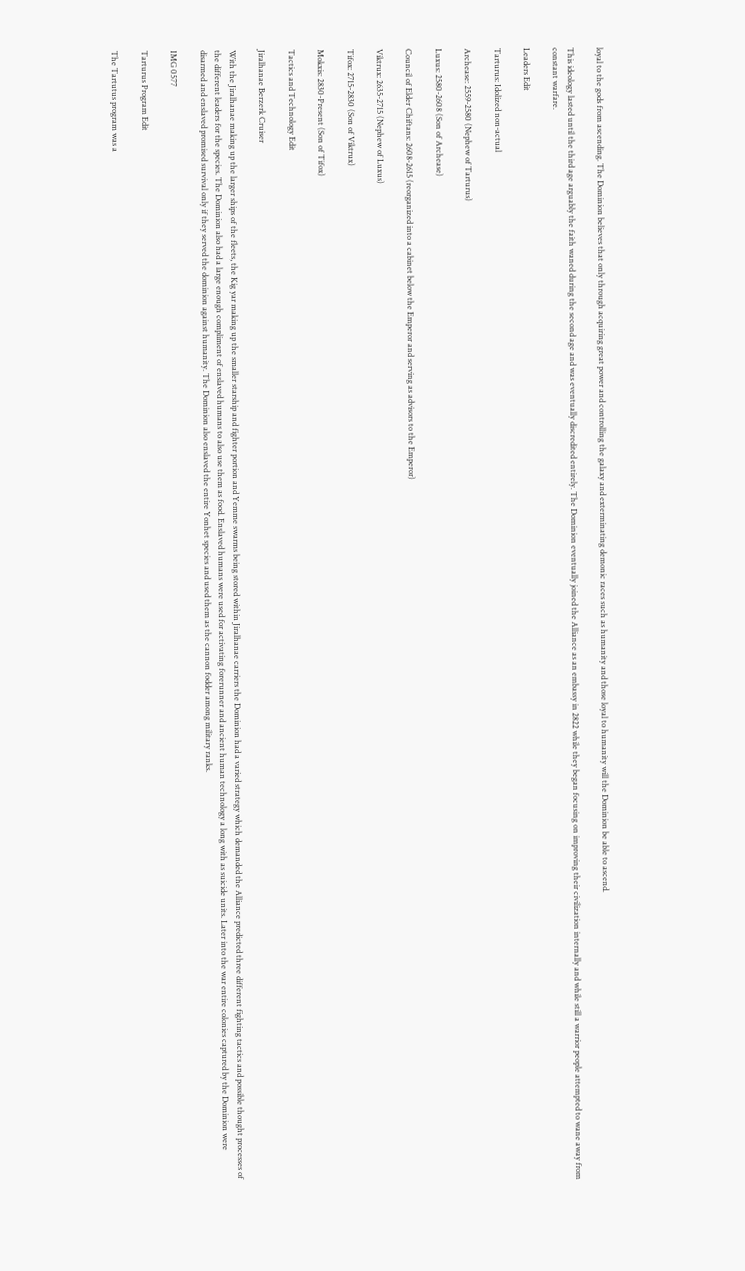loyal to the gods from ascending. The Dominion believes that only through acquiring great power and controlling the galaxy and exterminating demonic races such as humanity and those loyal to humanity will the Dominion be able to ascend.

This ideology lasted until the third age arguably the faith waned during the second age and was eventually discredited entirely. The Dominion eventually joined the Alliance as an embassy in 2822 while they began focusing on improving their civilization internally and while still a warrior people attempted to wane away from constant warfare.

Leaders Edit

Tarturus: Idolized non-actual

Archease: 2559-2580 (Nephew of Tarturus)

Luxus: 2580-2608 (Son of Archease)

Council of Elder Chiftans: 2608-2615 (reorganized into a cabinet below the Emperor and serving as advisors to the Emperor)

Viktrux: 2635-2715 (Nephew of Luxus)

Tifox: 2715-2830 (Son of Viktrux)

Mokxis: 2830-Present (Son of Tifox)

Tactics and Technology Edit

Jiralhanae Berzerk Cruiser

With the Jiralhanae making up the larger ships of the fleets, the Kig yar making up the smaller starship and fighter portion and Yemme swarms being stored within Jiralhanae carriers the Dominion had a varied strategy which demanded the Alliance predicted three different fighting tactics and possible thought processes of the different leaders for the species. The Dominion also had a large enough compliment of enslaved humans to also use them as food. Enslaved humans were used for activating forerunner and ancient human technology a long with as suicide units. Later into the war entire colonies captured by the Dominion were disarmed and enslaved promised survival only if they served the dominion against humanity. The Dominion also enslaved the entire Yonhet species and used them as the cannon fodder among military ranks.

IMG 0577

Tarturus Program Edit

The Tartutus program was a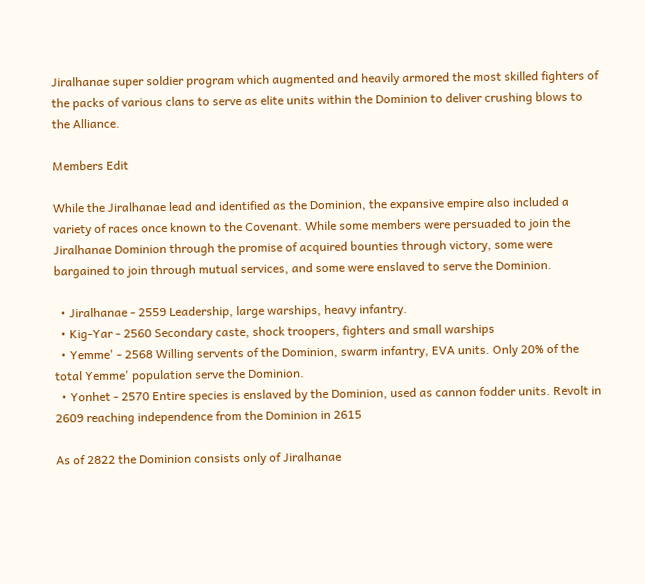Jiralhanae super soldier program which augmented and heavily armored the most skilled fighters of the packs of various clans to serve as elite units within the Dominion to deliver crushing blows to the Alliance.

Members Edit

While the Jiralhanae lead and identified as the Dominion, the expansive empire also included a variety of races once known to the Covenant. While some members were persuaded to join the Jiralhanae Dominion through the promise of acquired bounties through victory, some were bargained to join through mutual services, and some were enslaved to serve the Dominion.

  • Jiralhanae - 2559 Leadership, large warships, heavy infantry.
  • Kig-Yar - 2560 Secondary caste, shock troopers, fighters and small warships
  • Yemme' - 2568 Willing servents of the Dominion, swarm infantry, EVA units. Only 20% of the total Yemme' population serve the Dominion.
  • Yonhet - 2570 Entire species is enslaved by the Dominion, used as cannon fodder units. Revolt in 2609 reaching independence from the Dominion in 2615

As of 2822 the Dominion consists only of Jiralhanae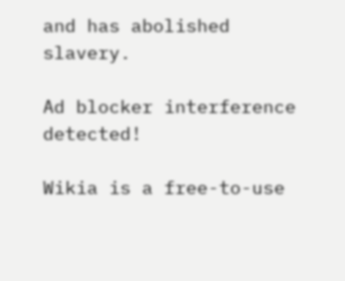and has abolished slavery.

Ad blocker interference detected!

Wikia is a free-to-use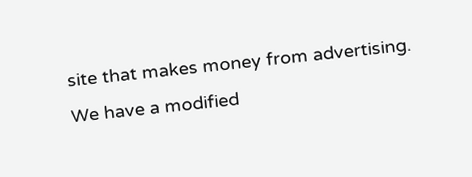site that makes money from advertising. We have a modified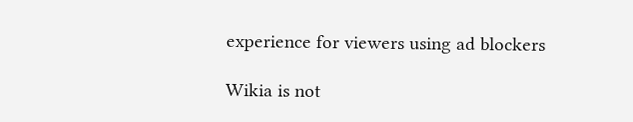experience for viewers using ad blockers

Wikia is not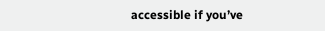accessible if you’ve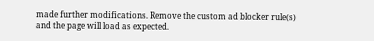made further modifications. Remove the custom ad blocker rule(s) and the page will load as expected.